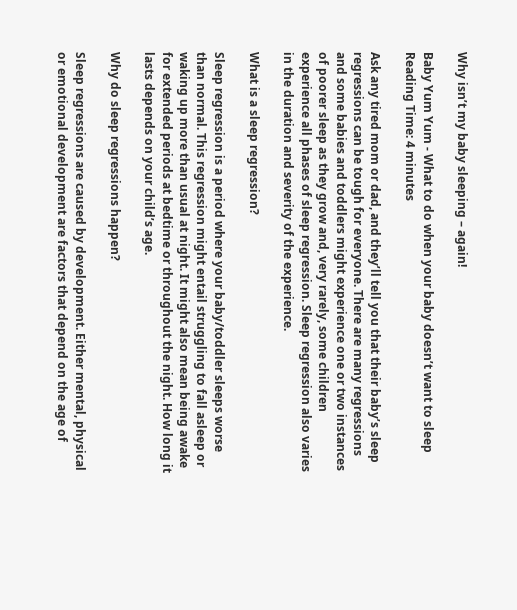Why isn’t my baby sleeping – again!

Baby Yum Yum - What to do when your baby doesn’t want to sleep
Reading Time: 4 minutes

Ask any tired mom or dad, and they’ll tell you that their baby’s sleep regressions can be tough for everyone. There are many regressions and some babies and toddlers might experience one or two instances of poorer sleep as they grow and, very rarely, some children experience all phases of sleep regression. Sleep regression also varies in the duration and severity of the experience.

What is a sleep regression?

Sleep regression is a period where your baby/toddler sleeps worse than normal. This regression might entail struggling to fall asleep or waking up more than usual at night. It might also mean being awake for extended periods at bedtime or throughout the night. How long it lasts depends on your child’s age.

Why do sleep regressions happen?

Sleep regressions are caused by development. Either mental, physical or emotional development are factors that depend on the age of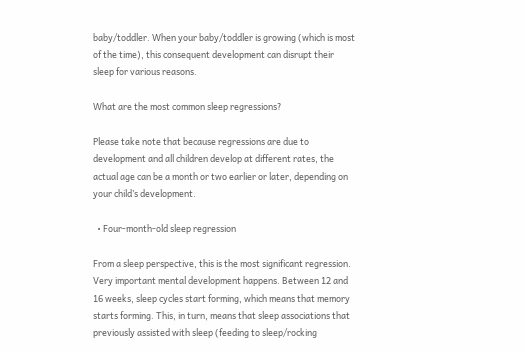baby/toddler. When your baby/toddler is growing (which is most of the time), this consequent development can disrupt their sleep for various reasons.

What are the most common sleep regressions?

Please take note that because regressions are due to development and all children develop at different rates, the actual age can be a month or two earlier or later, depending on your child’s development.

  • Four-month-old sleep regression

From a sleep perspective, this is the most significant regression. Very important mental development happens. Between 12 and 16 weeks, sleep cycles start forming, which means that memory starts forming. This, in turn, means that sleep associations that previously assisted with sleep (feeding to sleep/rocking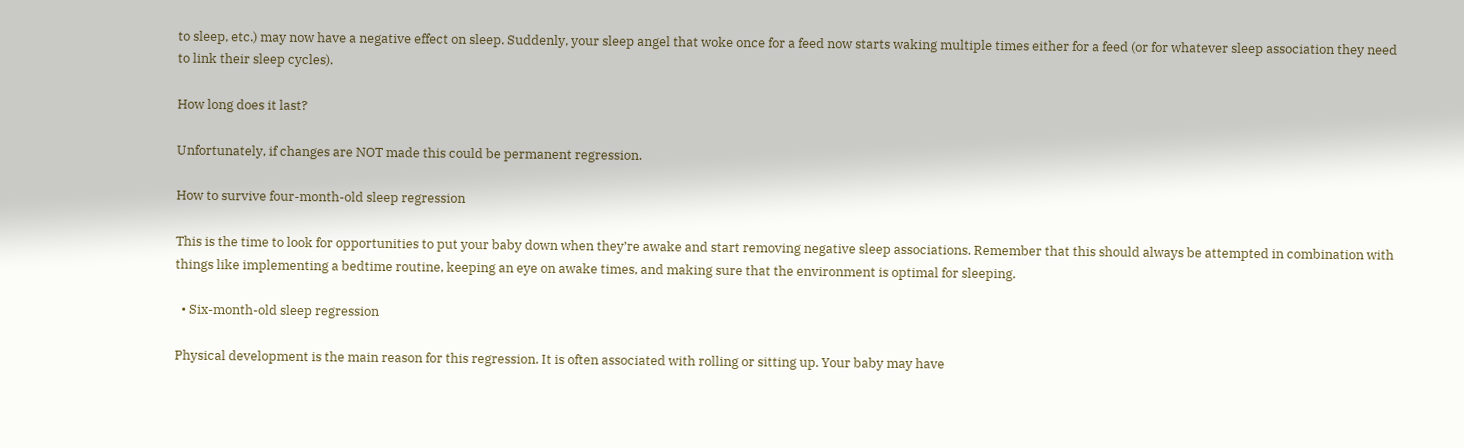to sleep, etc.) may now have a negative effect on sleep. Suddenly, your sleep angel that woke once for a feed now starts waking multiple times either for a feed (or for whatever sleep association they need to link their sleep cycles).

How long does it last?

Unfortunately, if changes are NOT made this could be permanent regression.

How to survive four-month-old sleep regression

This is the time to look for opportunities to put your baby down when they’re awake and start removing negative sleep associations. Remember that this should always be attempted in combination with things like implementing a bedtime routine, keeping an eye on awake times, and making sure that the environment is optimal for sleeping.

  • Six-month-old sleep regression

Physical development is the main reason for this regression. It is often associated with rolling or sitting up. Your baby may have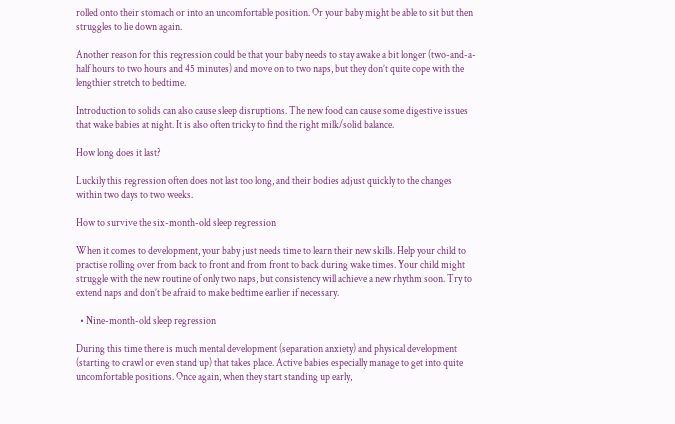rolled onto their stomach or into an uncomfortable position. Or your baby might be able to sit but then struggles to lie down again.

Another reason for this regression could be that your baby needs to stay awake a bit longer (two-and-a-half hours to two hours and 45 minutes) and move on to two naps, but they don’t quite cope with the lengthier stretch to bedtime.

Introduction to solids can also cause sleep disruptions. The new food can cause some digestive issues that wake babies at night. It is also often tricky to find the right milk/solid balance.

How long does it last?

Luckily this regression often does not last too long, and their bodies adjust quickly to the changes within two days to two weeks.

How to survive the six-month-old sleep regression

When it comes to development, your baby just needs time to learn their new skills. Help your child to practise rolling over from back to front and from front to back during wake times. Your child might struggle with the new routine of only two naps, but consistency will achieve a new rhythm soon. Try to extend naps and don’t be afraid to make bedtime earlier if necessary.

  • Nine-month-old sleep regression

During this time there is much mental development (separation anxiety) and physical development (starting to crawl or even stand up) that takes place. Active babies especially manage to get into quite uncomfortable positions. Once again, when they start standing up early,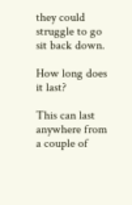they could struggle to go sit back down.

How long does it last?

This can last anywhere from a couple of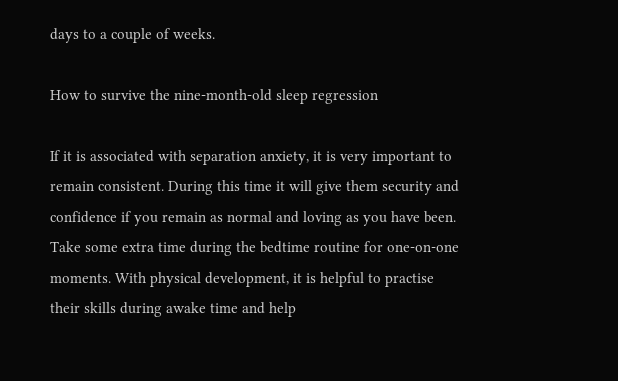days to a couple of weeks.

How to survive the nine-month-old sleep regression

If it is associated with separation anxiety, it is very important to remain consistent. During this time it will give them security and confidence if you remain as normal and loving as you have been. Take some extra time during the bedtime routine for one-on-one moments. With physical development, it is helpful to practise their skills during awake time and help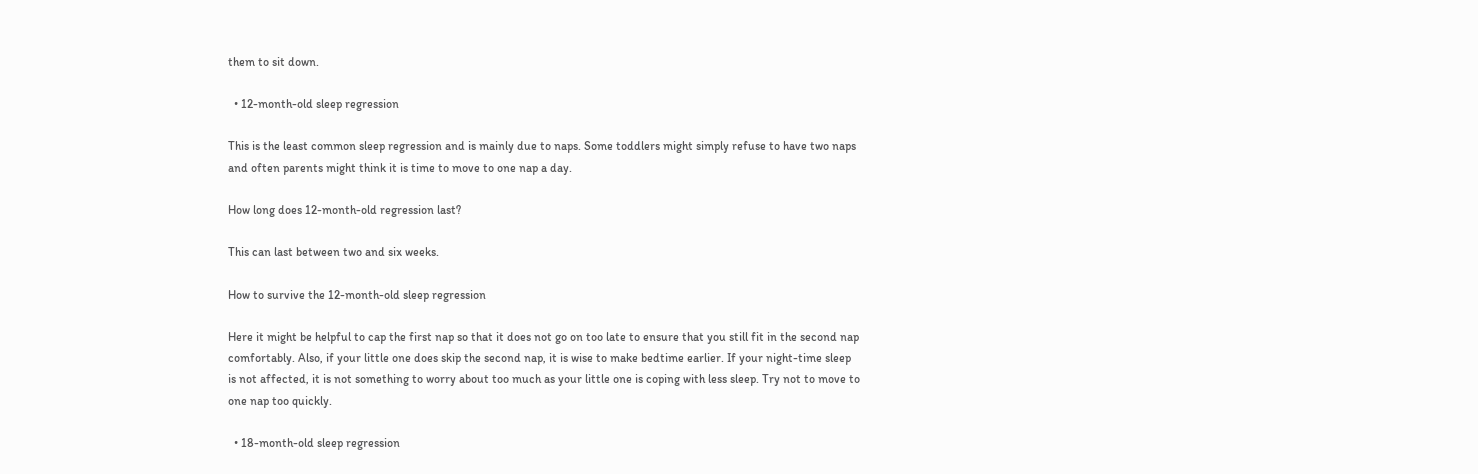them to sit down.

  • 12-month-old sleep regression

This is the least common sleep regression and is mainly due to naps. Some toddlers might simply refuse to have two naps and often parents might think it is time to move to one nap a day.

How long does 12-month-old regression last?

This can last between two and six weeks.

How to survive the 12-month-old sleep regression

Here it might be helpful to cap the first nap so that it does not go on too late to ensure that you still fit in the second nap comfortably. Also, if your little one does skip the second nap, it is wise to make bedtime earlier. If your night-time sleep is not affected, it is not something to worry about too much as your little one is coping with less sleep. Try not to move to one nap too quickly.

  • 18-month-old sleep regression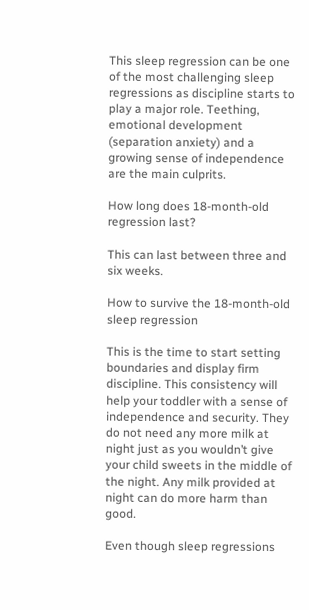This sleep regression can be one of the most challenging sleep regressions as discipline starts to play a major role. Teething, emotional development (separation anxiety) and a growing sense of independence are the main culprits.

How long does 18-month-old regression last?

This can last between three and six weeks.

How to survive the 18-month-old sleep regression

This is the time to start setting boundaries and display firm discipline. This consistency will help your toddler with a sense of independence and security. They do not need any more milk at night just as you wouldn’t give your child sweets in the middle of the night. Any milk provided at night can do more harm than good.

Even though sleep regressions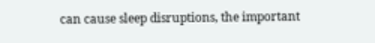can cause sleep disruptions, the important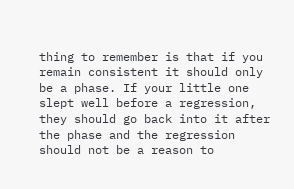thing to remember is that if you remain consistent it should only be a phase. If your little one slept well before a regression, they should go back into it after the phase and the regression should not be a reason to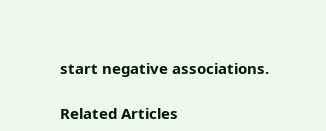start negative associations.

Related Articles